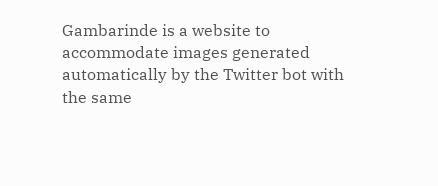Gambarinde is a website to accommodate images generated automatically by the Twitter bot with the same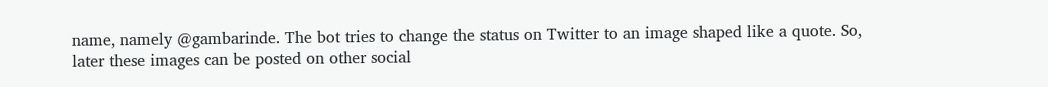name, namely @gambarinde. The bot tries to change the status on Twitter to an image shaped like a quote. So, later these images can be posted on other social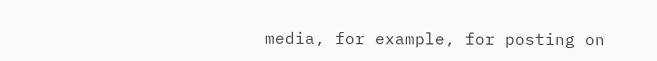media, for example, for posting on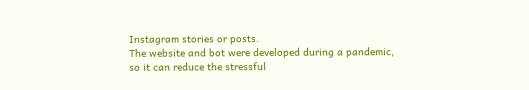Instagram stories or posts.
The website and bot were developed during a pandemic, so it can reduce the stressful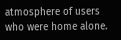atmosphere of users who were home alone.